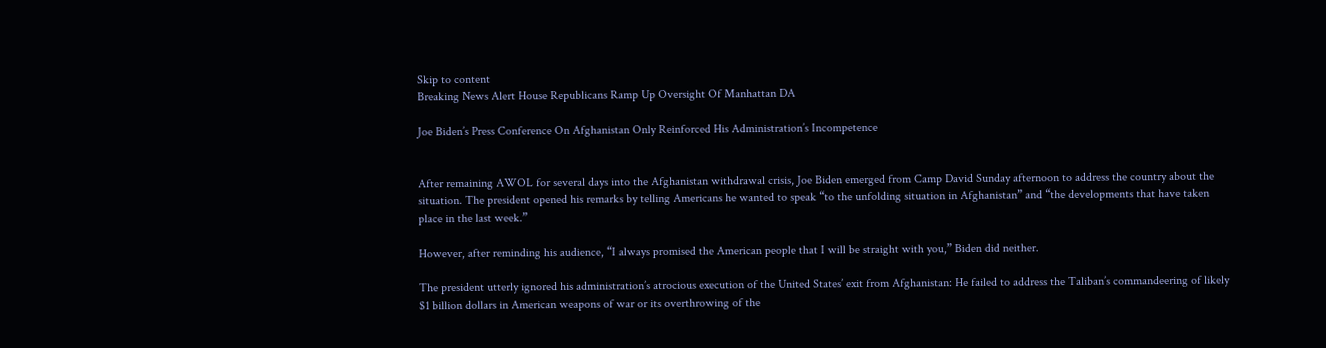Skip to content
Breaking News Alert House Republicans Ramp Up Oversight Of Manhattan DA

Joe Biden’s Press Conference On Afghanistan Only Reinforced His Administration’s Incompetence


After remaining AWOL for several days into the Afghanistan withdrawal crisis, Joe Biden emerged from Camp David Sunday afternoon to address the country about the situation. The president opened his remarks by telling Americans he wanted to speak “to the unfolding situation in Afghanistan” and “the developments that have taken place in the last week.”

However, after reminding his audience, “I always promised the American people that I will be straight with you,” Biden did neither.

The president utterly ignored his administration’s atrocious execution of the United States’ exit from Afghanistan: He failed to address the Taliban’s commandeering of likely $1 billion dollars in American weapons of war or its overthrowing of the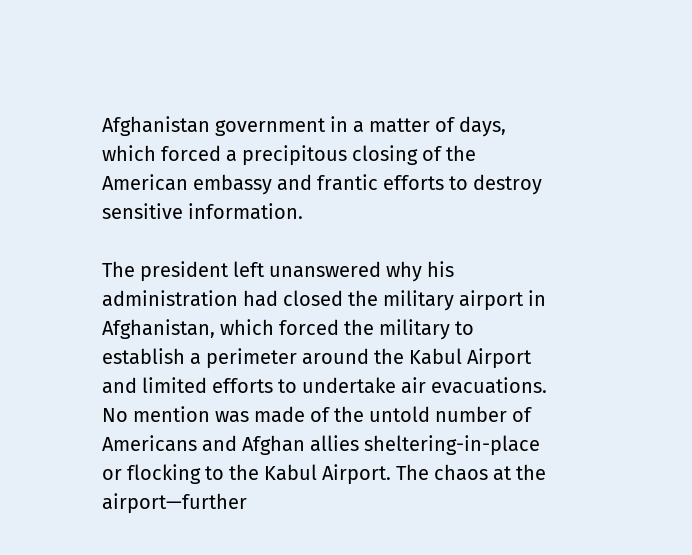Afghanistan government in a matter of days, which forced a precipitous closing of the American embassy and frantic efforts to destroy sensitive information.

The president left unanswered why his administration had closed the military airport in Afghanistan, which forced the military to establish a perimeter around the Kabul Airport and limited efforts to undertake air evacuations. No mention was made of the untold number of Americans and Afghan allies sheltering-in-place or flocking to the Kabul Airport. The chaos at the airport—further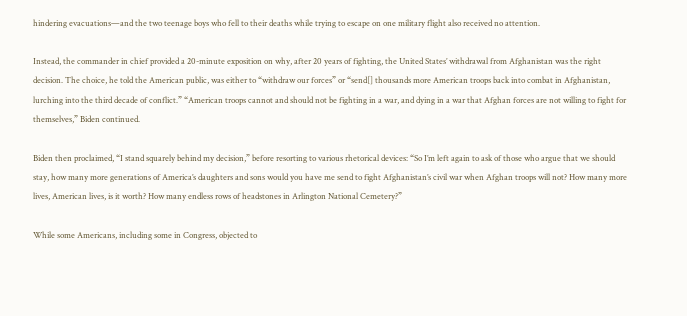hindering evacuations—and the two teenage boys who fell to their deaths while trying to escape on one military flight also received no attention.

Instead, the commander in chief provided a 20-minute exposition on why, after 20 years of fighting, the United States’ withdrawal from Afghanistan was the right decision. The choice, he told the American public, was either to “withdraw our forces” or “send[] thousands more American troops back into combat in Afghanistan, lurching into the third decade of conflict.” “American troops cannot and should not be fighting in a war, and dying in a war that Afghan forces are not willing to fight for themselves,” Biden continued.

Biden then proclaimed, “I stand squarely behind my decision,” before resorting to various rhetorical devices: “So I’m left again to ask of those who argue that we should stay, how many more generations of America’s daughters and sons would you have me send to fight Afghanistan’s civil war when Afghan troops will not? How many more lives, American lives, is it worth? How many endless rows of headstones in Arlington National Cemetery?”

While some Americans, including some in Congress, objected to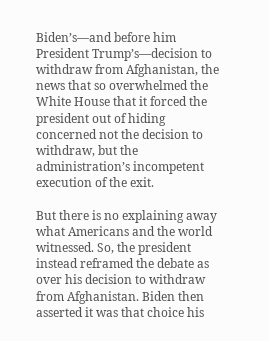Biden’s—and before him President Trump’s—decision to withdraw from Afghanistan, the news that so overwhelmed the White House that it forced the president out of hiding concerned not the decision to withdraw, but the administration’s incompetent execution of the exit.

But there is no explaining away what Americans and the world witnessed. So, the president instead reframed the debate as over his decision to withdraw from Afghanistan. Biden then asserted it was that choice his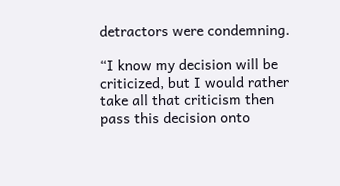detractors were condemning.

“I know my decision will be criticized, but I would rather take all that criticism then pass this decision onto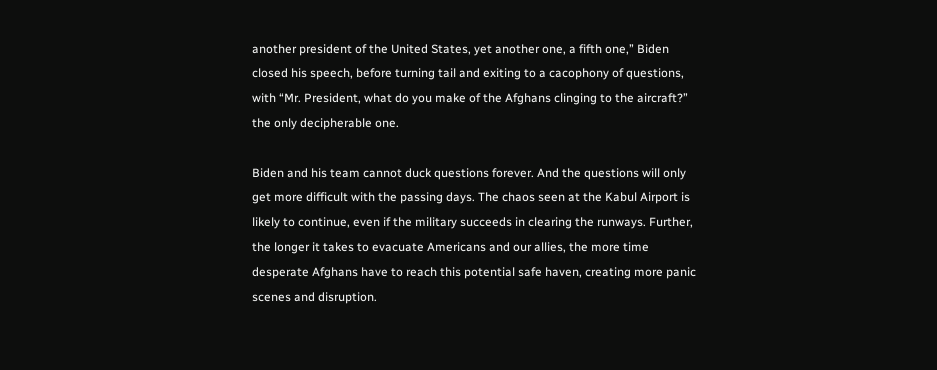another president of the United States, yet another one, a fifth one,” Biden closed his speech, before turning tail and exiting to a cacophony of questions, with “Mr. President, what do you make of the Afghans clinging to the aircraft?” the only decipherable one.

Biden and his team cannot duck questions forever. And the questions will only get more difficult with the passing days. The chaos seen at the Kabul Airport is likely to continue, even if the military succeeds in clearing the runways. Further, the longer it takes to evacuate Americans and our allies, the more time desperate Afghans have to reach this potential safe haven, creating more panic scenes and disruption.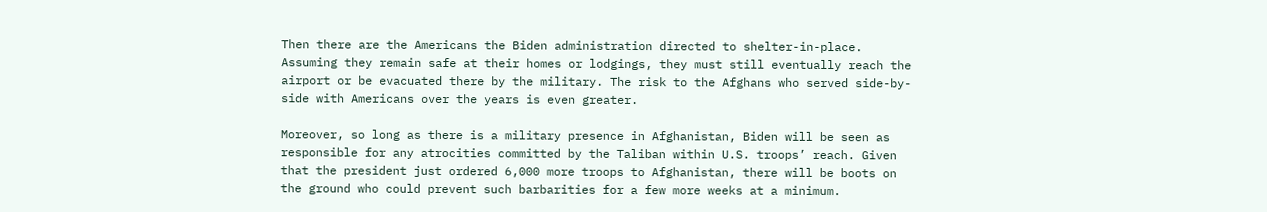Then there are the Americans the Biden administration directed to shelter-in-place. Assuming they remain safe at their homes or lodgings, they must still eventually reach the airport or be evacuated there by the military. The risk to the Afghans who served side-by-side with Americans over the years is even greater.

Moreover, so long as there is a military presence in Afghanistan, Biden will be seen as responsible for any atrocities committed by the Taliban within U.S. troops’ reach. Given that the president just ordered 6,000 more troops to Afghanistan, there will be boots on the ground who could prevent such barbarities for a few more weeks at a minimum.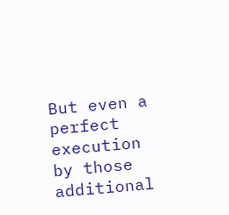But even a perfect execution by those additional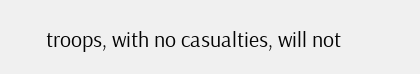troops, with no casualties, will not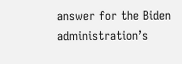answer for the Biden administration’s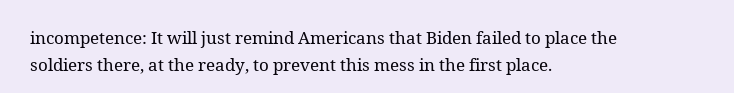incompetence: It will just remind Americans that Biden failed to place the soldiers there, at the ready, to prevent this mess in the first place.